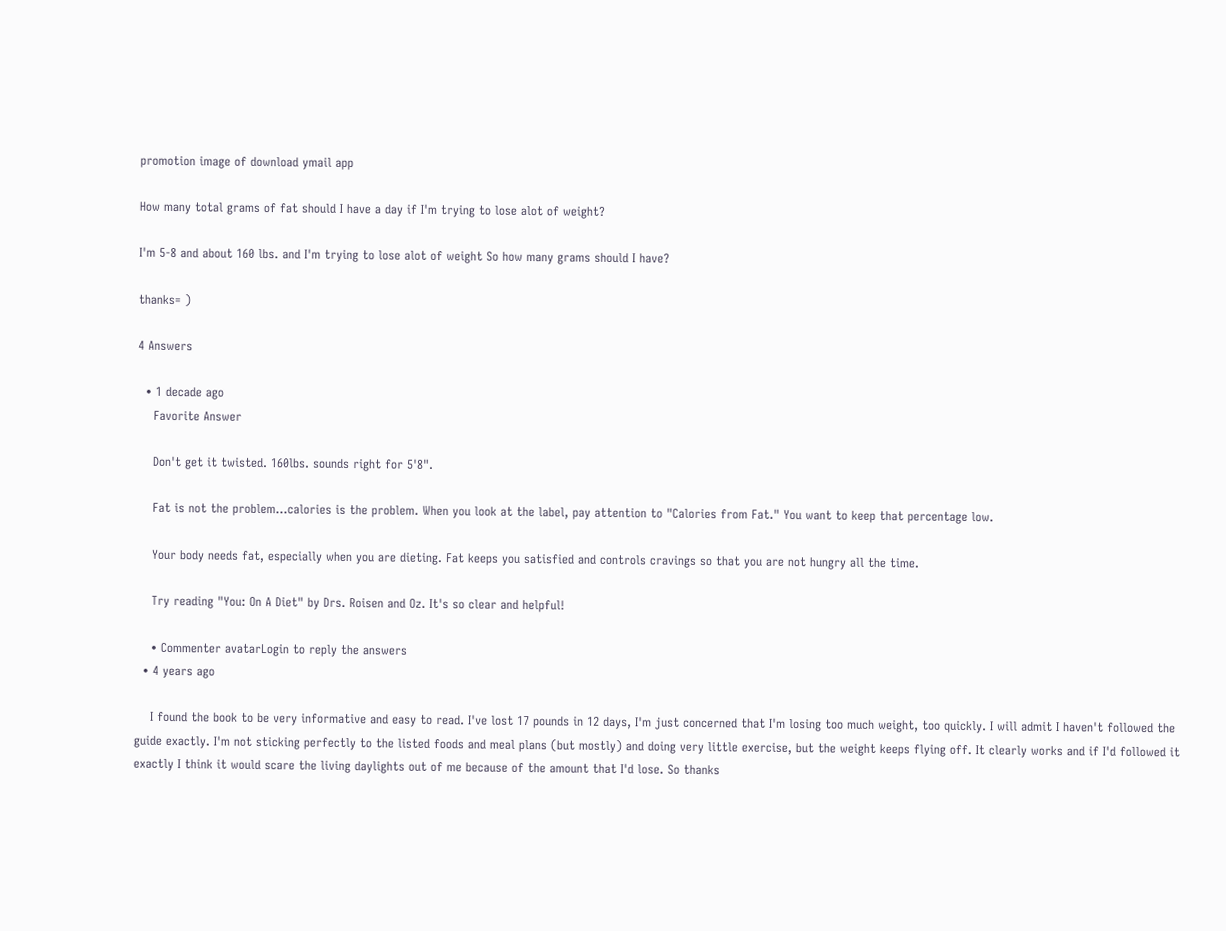promotion image of download ymail app

How many total grams of fat should I have a day if I'm trying to lose alot of weight?

I'm 5-8 and about 160 lbs. and I'm trying to lose alot of weight So how many grams should I have?

thanks= )

4 Answers

  • 1 decade ago
    Favorite Answer

    Don't get it twisted. 160lbs. sounds right for 5'8".

    Fat is not the problem...calories is the problem. When you look at the label, pay attention to "Calories from Fat." You want to keep that percentage low.

    Your body needs fat, especially when you are dieting. Fat keeps you satisfied and controls cravings so that you are not hungry all the time.

    Try reading "You: On A Diet" by Drs. Roisen and Oz. It's so clear and helpful!

    • Commenter avatarLogin to reply the answers
  • 4 years ago

    I found the book to be very informative and easy to read. I've lost 17 pounds in 12 days, I'm just concerned that I'm losing too much weight, too quickly. I will admit I haven't followed the guide exactly. I'm not sticking perfectly to the listed foods and meal plans (but mostly) and doing very little exercise, but the weight keeps flying off. It clearly works and if I'd followed it exactly I think it would scare the living daylights out of me because of the amount that I'd lose. So thanks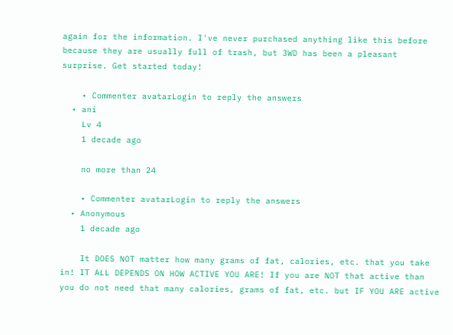again for the information. I've never purchased anything like this before because they are usually full of trash, but 3WD has been a pleasant surprise. Get started today!

    • Commenter avatarLogin to reply the answers
  • ani
    Lv 4
    1 decade ago

    no more than 24

    • Commenter avatarLogin to reply the answers
  • Anonymous
    1 decade ago

    It DOES NOT matter how many grams of fat, calories, etc. that you take in! IT ALL DEPENDS ON HOW ACTIVE YOU ARE! If you are NOT that active than you do not need that many calories, grams of fat, etc. but IF YOU ARE active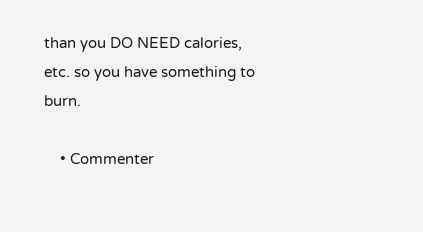than you DO NEED calories, etc. so you have something to burn.

    • Commenter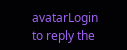avatarLogin to reply the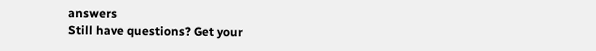answers
Still have questions? Get your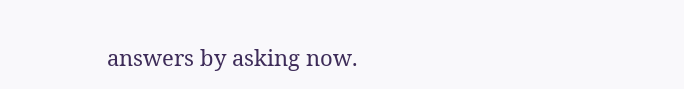answers by asking now.